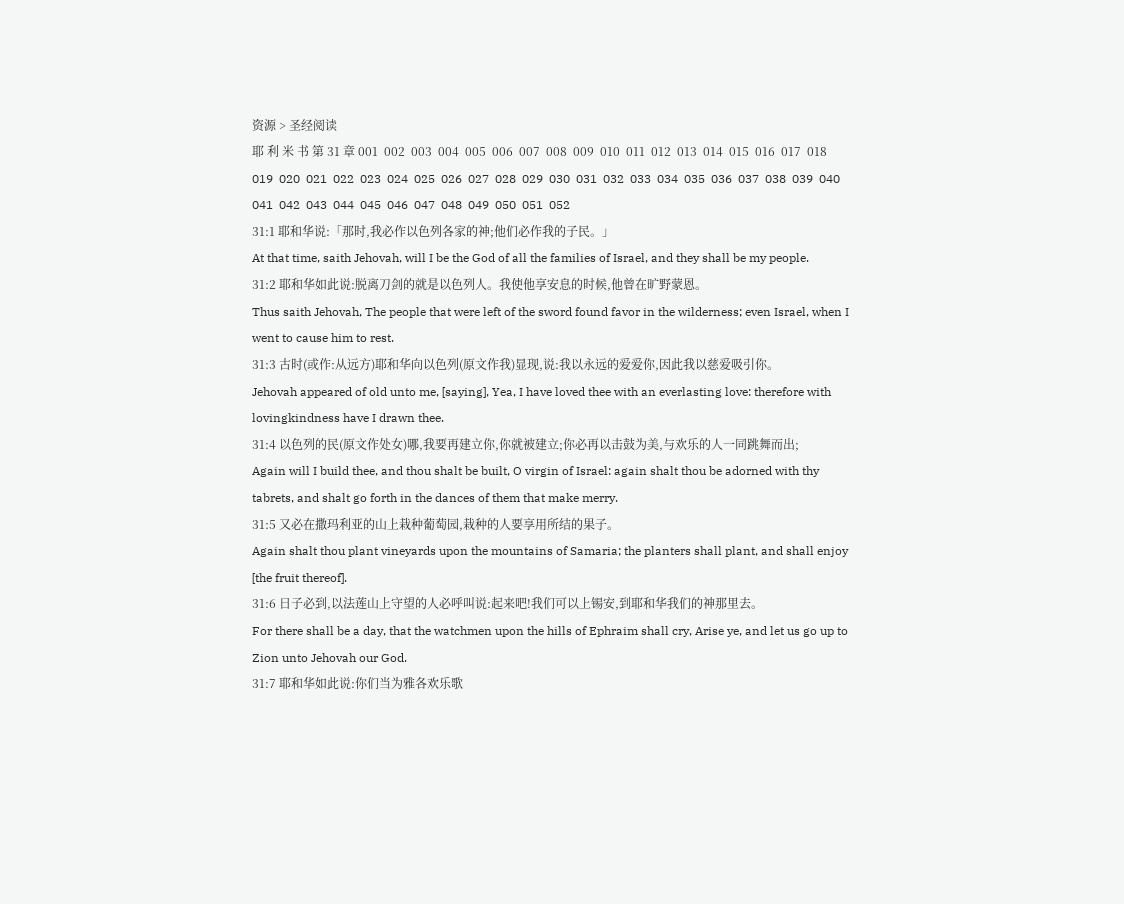资源 > 圣经阅读
耶 利 米 书 第 31 章 001  002  003  004  005  006  007  008  009  010  011  012  013  014  015  016  017  018  019  020  021  022  023  024  025  026  027  028  029  030  031  032  033  034  035  036  037  038  039  040  041  042  043  044  045  046  047  048  049  050  051  052
31:1 耶和华说:「那时,我必作以色列各家的神;他们必作我的子民。」
At that time, saith Jehovah, will I be the God of all the families of Israel, and they shall be my people.
31:2 耶和华如此说:脱离刀剑的就是以色列人。我使他享安息的时候,他曾在旷野蒙恩。
Thus saith Jehovah, The people that were left of the sword found favor in the wilderness; even Israel, when I went to cause him to rest.
31:3 古时(或作:从远方)耶和华向以色列(原文作我)显现,说:我以永远的爱爱你,因此我以慈爱吸引你。
Jehovah appeared of old unto me, [saying], Yea, I have loved thee with an everlasting love: therefore with lovingkindness have I drawn thee.
31:4 以色列的民(原文作处女)哪,我要再建立你,你就被建立;你必再以击鼓为美,与欢乐的人一同跳舞而出;
Again will I build thee, and thou shalt be built, O virgin of Israel: again shalt thou be adorned with thy tabrets, and shalt go forth in the dances of them that make merry.
31:5 又必在撒玛利亚的山上栽种葡萄园,栽种的人要享用所结的果子。
Again shalt thou plant vineyards upon the mountains of Samaria; the planters shall plant, and shall enjoy [the fruit thereof].
31:6 日子必到,以法莲山上守望的人必呼叫说:起来吧!我们可以上锡安,到耶和华我们的神那里去。
For there shall be a day, that the watchmen upon the hills of Ephraim shall cry, Arise ye, and let us go up to Zion unto Jehovah our God.
31:7 耶和华如此说:你们当为雅各欢乐歌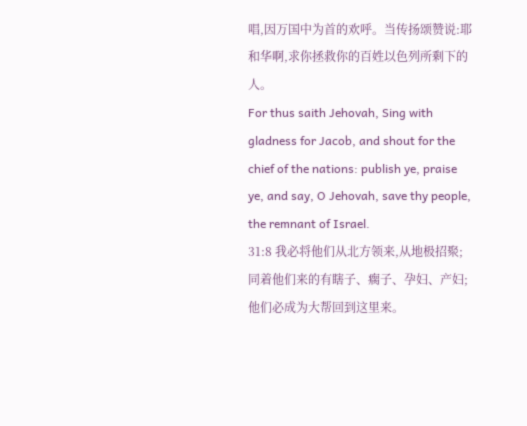唱,因万国中为首的欢呼。当传扬颂赞说:耶和华啊,求你拯救你的百姓以色列所剩下的人。
For thus saith Jehovah, Sing with gladness for Jacob, and shout for the chief of the nations: publish ye, praise ye, and say, O Jehovah, save thy people, the remnant of Israel.
31:8 我必将他们从北方领来,从地极招聚;同着他们来的有瞎子、瘸子、孕妇、产妇;他们必成为大帮回到这里来。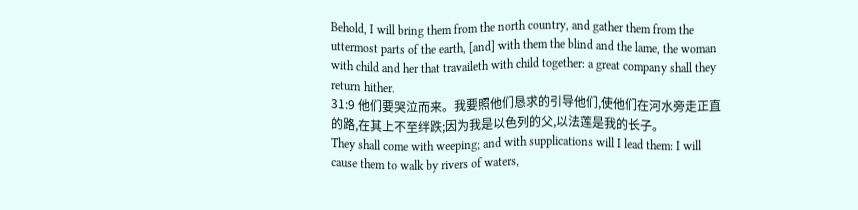Behold, I will bring them from the north country, and gather them from the uttermost parts of the earth, [and] with them the blind and the lame, the woman with child and her that travaileth with child together: a great company shall they return hither.
31:9 他们要哭泣而来。我要照他们恳求的引导他们,使他们在河水旁走正直的路,在其上不至绊跌;因为我是以色列的父,以法莲是我的长子。
They shall come with weeping; and with supplications will I lead them: I will cause them to walk by rivers of waters,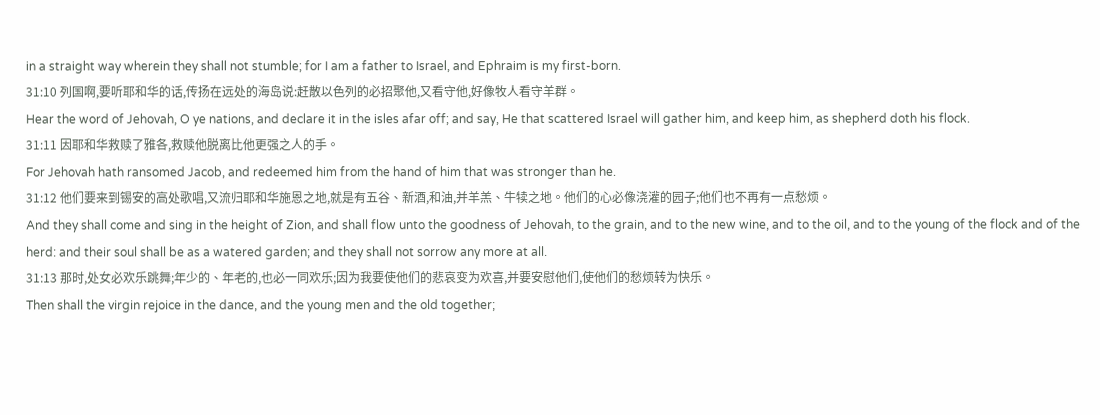in a straight way wherein they shall not stumble; for I am a father to Israel, and Ephraim is my first-born.
31:10 列国啊,要听耶和华的话,传扬在远处的海岛说:赶散以色列的必招聚他,又看守他,好像牧人看守羊群。
Hear the word of Jehovah, O ye nations, and declare it in the isles afar off; and say, He that scattered Israel will gather him, and keep him, as shepherd doth his flock.
31:11 因耶和华救赎了雅各,救赎他脱离比他更强之人的手。
For Jehovah hath ransomed Jacob, and redeemed him from the hand of him that was stronger than he.
31:12 他们要来到锡安的高处歌唱,又流归耶和华施恩之地,就是有五谷、新酒,和油,并羊羔、牛犊之地。他们的心必像浇灌的园子;他们也不再有一点愁烦。
And they shall come and sing in the height of Zion, and shall flow unto the goodness of Jehovah, to the grain, and to the new wine, and to the oil, and to the young of the flock and of the herd: and their soul shall be as a watered garden; and they shall not sorrow any more at all.
31:13 那时,处女必欢乐跳舞;年少的、年老的,也必一同欢乐;因为我要使他们的悲哀变为欢喜,并要安慰他们,使他们的愁烦转为快乐。
Then shall the virgin rejoice in the dance, and the young men and the old together;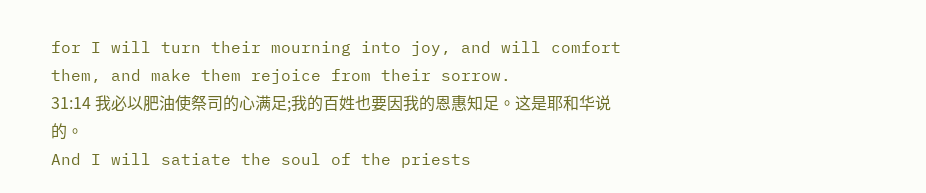for I will turn their mourning into joy, and will comfort them, and make them rejoice from their sorrow.
31:14 我必以肥油使祭司的心满足;我的百姓也要因我的恩惠知足。这是耶和华说的。
And I will satiate the soul of the priests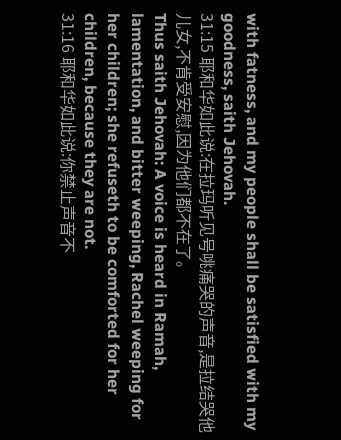with fatness, and my people shall be satisfied with my goodness, saith Jehovah.
31:15 耶和华如此说:在拉玛听见号咷痛哭的声音,是拉结哭他儿女,不肯受安慰,因为他们都不在了。
Thus saith Jehovah: A voice is heard in Ramah, lamentation, and bitter weeping, Rachel weeping for her children; she refuseth to be comforted for her children, because they are not.
31:16 耶和华如此说:你禁止声音不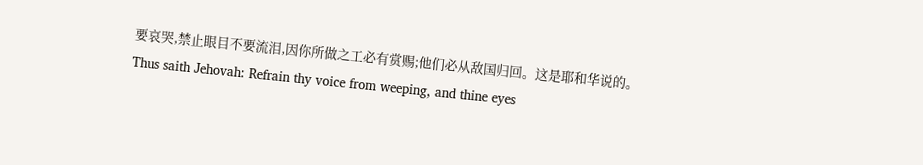要哀哭,禁止眼目不要流泪,因你所做之工必有赏赐;他们必从敌国归回。这是耶和华说的。
Thus saith Jehovah: Refrain thy voice from weeping, and thine eyes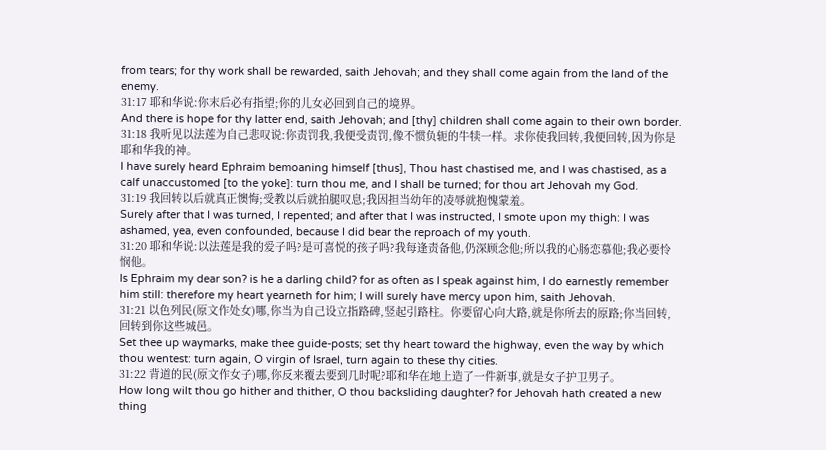from tears; for thy work shall be rewarded, saith Jehovah; and they shall come again from the land of the enemy.
31:17 耶和华说:你末后必有指望;你的儿女必回到自己的境界。
And there is hope for thy latter end, saith Jehovah; and [thy] children shall come again to their own border.
31:18 我听见以法莲为自己悲叹说:你责罚我,我便受责罚,像不惯负轭的牛犊一样。求你使我回转,我便回转,因为你是耶和华我的神。
I have surely heard Ephraim bemoaning himself [thus], Thou hast chastised me, and I was chastised, as a calf unaccustomed [to the yoke]: turn thou me, and I shall be turned; for thou art Jehovah my God.
31:19 我回转以后就真正懊悔;受教以后就拍腿叹息;我因担当幼年的凌辱就抱愧蒙羞。
Surely after that I was turned, I repented; and after that I was instructed, I smote upon my thigh: I was ashamed, yea, even confounded, because I did bear the reproach of my youth.
31:20 耶和华说:以法莲是我的爱子吗?是可喜悦的孩子吗?我每逢责备他,仍深顾念他;所以我的心肠恋慕他;我必要怜悯他。
Is Ephraim my dear son? is he a darling child? for as often as I speak against him, I do earnestly remember him still: therefore my heart yearneth for him; I will surely have mercy upon him, saith Jehovah.
31:21 以色列民(原文作处女)哪,你当为自己设立指路碑,竖起引路柱。你要留心向大路,就是你所去的原路;你当回转,回转到你这些城邑。
Set thee up waymarks, make thee guide-posts; set thy heart toward the highway, even the way by which thou wentest: turn again, O virgin of Israel, turn again to these thy cities.
31:22 背道的民(原文作女子)哪,你反来覆去要到几时呢?耶和华在地上造了一件新事,就是女子护卫男子。
How long wilt thou go hither and thither, O thou backsliding daughter? for Jehovah hath created a new thing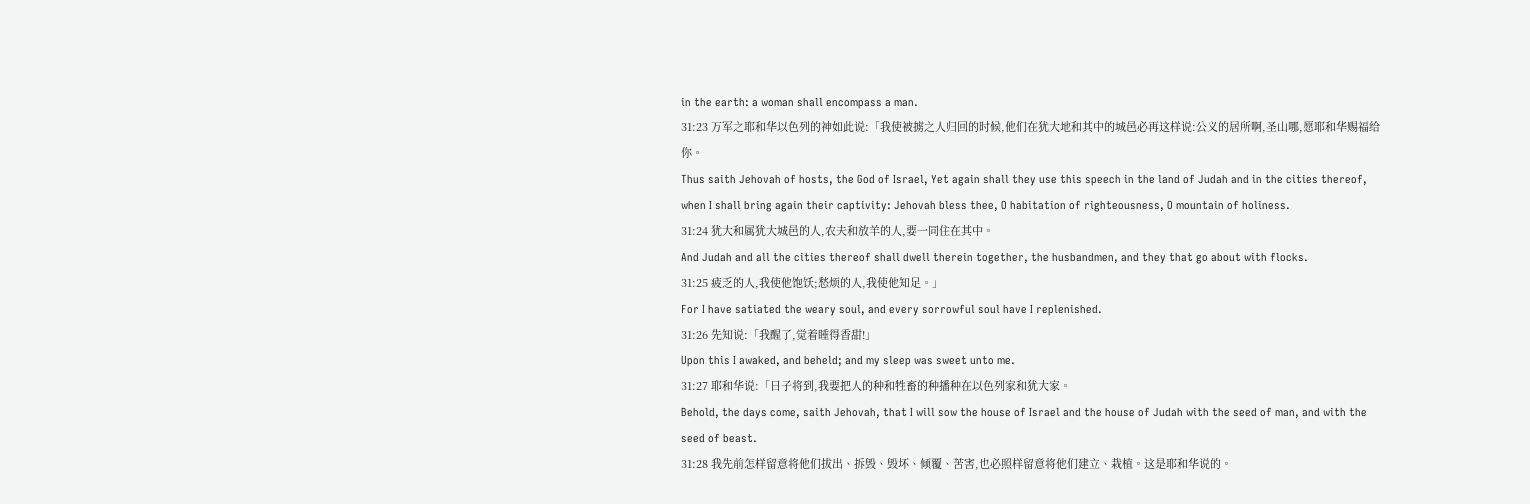in the earth: a woman shall encompass a man.
31:23 万军之耶和华以色列的神如此说:「我使被掳之人归回的时候,他们在犹大地和其中的城邑必再这样说:公义的居所啊,圣山哪,愿耶和华赐福给你。
Thus saith Jehovah of hosts, the God of Israel, Yet again shall they use this speech in the land of Judah and in the cities thereof, when I shall bring again their captivity: Jehovah bless thee, O habitation of righteousness, O mountain of holiness.
31:24 犹大和属犹大城邑的人,农夫和放羊的人,要一同住在其中。
And Judah and all the cities thereof shall dwell therein together, the husbandmen, and they that go about with flocks.
31:25 疲乏的人,我使他饱饫;愁烦的人,我使他知足。」
For I have satiated the weary soul, and every sorrowful soul have I replenished.
31:26 先知说:「我醒了,觉着睡得香甜!」
Upon this I awaked, and beheld; and my sleep was sweet unto me.
31:27 耶和华说:「日子将到,我要把人的种和牲畜的种播种在以色列家和犹大家。
Behold, the days come, saith Jehovah, that I will sow the house of Israel and the house of Judah with the seed of man, and with the seed of beast.
31:28 我先前怎样留意将他们拔出、拆毁、毁坏、倾覆、苦害,也必照样留意将他们建立、栽植。这是耶和华说的。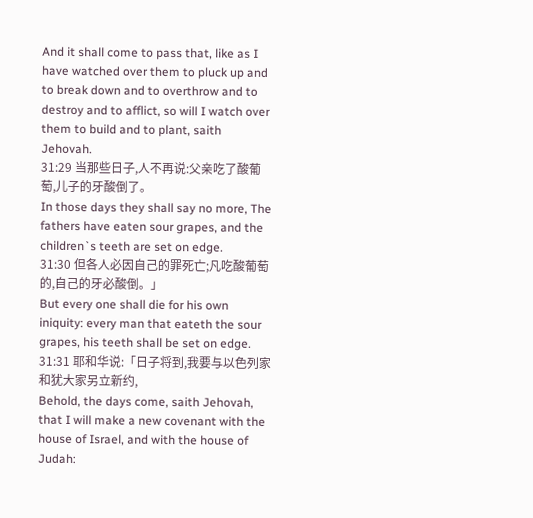And it shall come to pass that, like as I have watched over them to pluck up and to break down and to overthrow and to destroy and to afflict, so will I watch over them to build and to plant, saith Jehovah.
31:29 当那些日子,人不再说:父亲吃了酸葡萄,儿子的牙酸倒了。
In those days they shall say no more, The fathers have eaten sour grapes, and the children`s teeth are set on edge.
31:30 但各人必因自己的罪死亡;凡吃酸葡萄的,自己的牙必酸倒。」
But every one shall die for his own iniquity: every man that eateth the sour grapes, his teeth shall be set on edge.
31:31 耶和华说:「日子将到,我要与以色列家和犹大家另立新约,
Behold, the days come, saith Jehovah, that I will make a new covenant with the house of Israel, and with the house of Judah: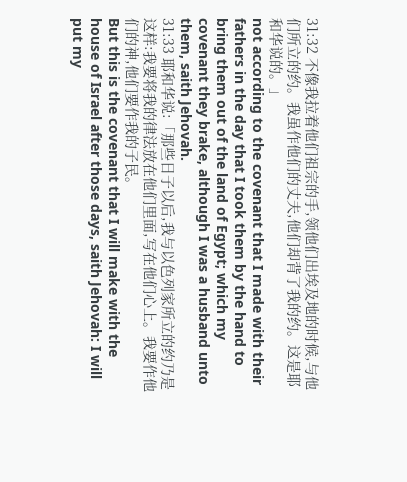31:32 不像我拉着他们祖宗的手,领他们出埃及地的时候,与他们所立的约。我虽作他们的丈夫,他们却背了我的约。这是耶和华说的。」
not according to the covenant that I made with their fathers in the day that I took them by the hand to bring them out of the land of Egypt; which my covenant they brake, although I was a husband unto them, saith Jehovah.
31:33 耶和华说:「那些日子以后,我与以色列家所立的约乃是这样:我要将我的律法放在他们里面,写在他们心上。我要作他们的神,他们要作我的子民。
But this is the covenant that I will make with the house of Israel after those days, saith Jehovah: I will put my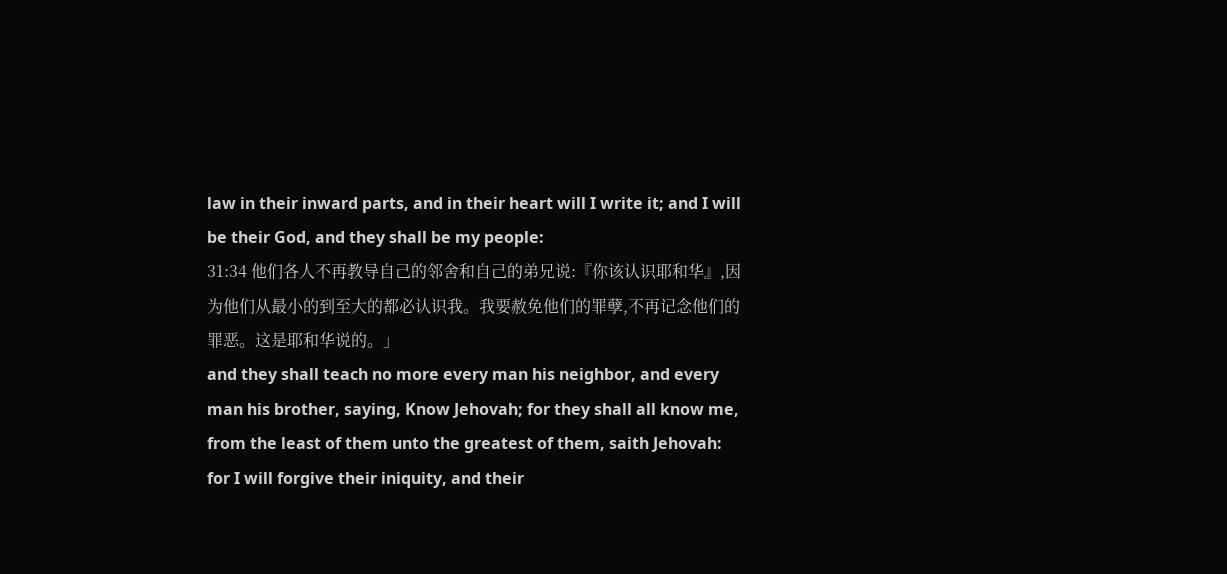law in their inward parts, and in their heart will I write it; and I will be their God, and they shall be my people:
31:34 他们各人不再教导自己的邻舍和自己的弟兄说:『你该认识耶和华』,因为他们从最小的到至大的都必认识我。我要赦免他们的罪孽,不再记念他们的罪恶。这是耶和华说的。」
and they shall teach no more every man his neighbor, and every man his brother, saying, Know Jehovah; for they shall all know me, from the least of them unto the greatest of them, saith Jehovah: for I will forgive their iniquity, and their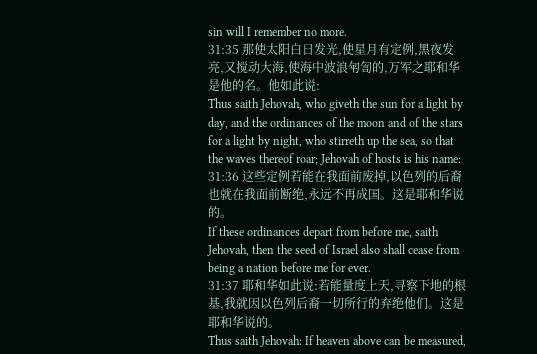sin will I remember no more.
31:35 那使太阳白日发光,使星月有定例,黑夜发亮,又搅动大海,使海中波浪匉訇的,万军之耶和华是他的名。他如此说:
Thus saith Jehovah, who giveth the sun for a light by day, and the ordinances of the moon and of the stars for a light by night, who stirreth up the sea, so that the waves thereof roar; Jehovah of hosts is his name:
31:36 这些定例若能在我面前废掉,以色列的后裔也就在我面前断绝,永远不再成国。这是耶和华说的。
If these ordinances depart from before me, saith Jehovah, then the seed of Israel also shall cease from being a nation before me for ever.
31:37 耶和华如此说:若能量度上天,寻察下地的根基,我就因以色列后裔一切所行的弃绝他们。这是耶和华说的。
Thus saith Jehovah: If heaven above can be measured,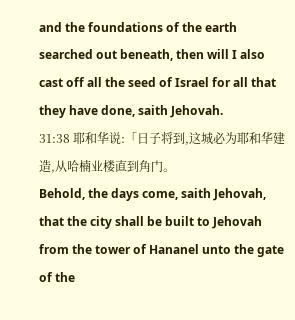and the foundations of the earth searched out beneath, then will I also cast off all the seed of Israel for all that they have done, saith Jehovah.
31:38 耶和华说:「日子将到,这城必为耶和华建造,从哈楠业楼直到角门。
Behold, the days come, saith Jehovah, that the city shall be built to Jehovah from the tower of Hananel unto the gate of the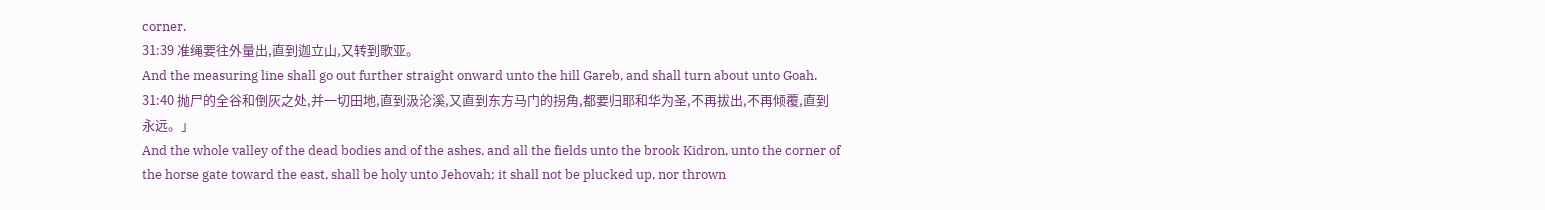corner.
31:39 准绳要往外量出,直到迦立山,又转到歌亚。
And the measuring line shall go out further straight onward unto the hill Gareb, and shall turn about unto Goah.
31:40 抛尸的全谷和倒灰之处,并一切田地,直到汲沦溪,又直到东方马门的拐角,都要归耶和华为圣,不再拔出,不再倾覆,直到永远。」
And the whole valley of the dead bodies and of the ashes, and all the fields unto the brook Kidron, unto the corner of the horse gate toward the east, shall be holy unto Jehovah; it shall not be plucked up, nor thrown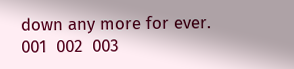down any more for ever.
001  002  003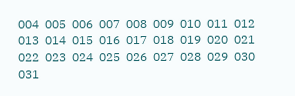004  005  006  007  008  009  010  011  012  013  014  015  016  017  018  019  020  021  022  023  024  025  026  027  028  029  030  031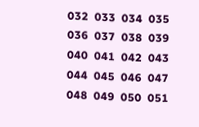032  033  034  035  036  037  038  039  040  041  042  043  044  045  046  047  048  049  050  051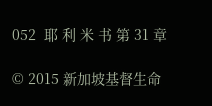052  耶 利 米 书 第 31 章

© 2015 新加坡基督生命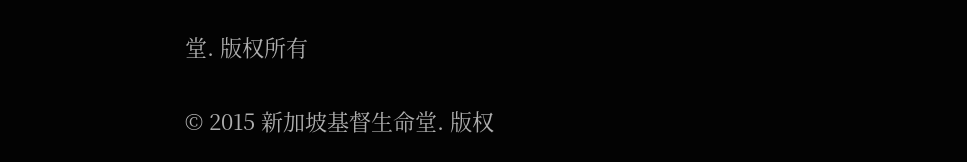堂. 版权所有

© 2015 新加坡基督生命堂. 版权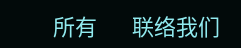所有       联络我们